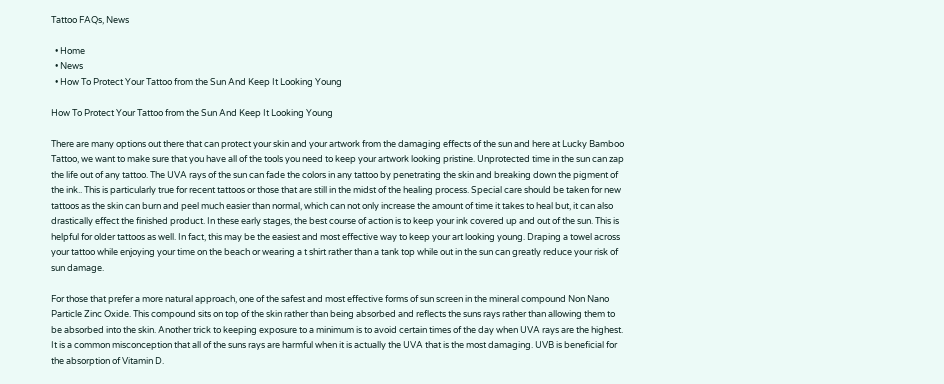Tattoo FAQs, News

  • Home
  • News
  • How To Protect Your Tattoo from the Sun And Keep It Looking Young

How To Protect Your Tattoo from the Sun And Keep It Looking Young

There are many options out there that can protect your skin and your artwork from the damaging effects of the sun and here at Lucky Bamboo Tattoo, we want to make sure that you have all of the tools you need to keep your artwork looking pristine. Unprotected time in the sun can zap the life out of any tattoo. The UVA rays of the sun can fade the colors in any tattoo by penetrating the skin and breaking down the pigment of the ink.. This is particularly true for recent tattoos or those that are still in the midst of the healing process. Special care should be taken for new tattoos as the skin can burn and peel much easier than normal, which can not only increase the amount of time it takes to heal but, it can also drastically effect the finished product. In these early stages, the best course of action is to keep your ink covered up and out of the sun. This is helpful for older tattoos as well. In fact, this may be the easiest and most effective way to keep your art looking young. Draping a towel across your tattoo while enjoying your time on the beach or wearing a t shirt rather than a tank top while out in the sun can greatly reduce your risk of sun damage.

For those that prefer a more natural approach, one of the safest and most effective forms of sun screen in the mineral compound Non Nano Particle Zinc Oxide. This compound sits on top of the skin rather than being absorbed and reflects the suns rays rather than allowing them to be absorbed into the skin. Another trick to keeping exposure to a minimum is to avoid certain times of the day when UVA rays are the highest. It is a common misconception that all of the suns rays are harmful when it is actually the UVA that is the most damaging. UVB is beneficial for the absorption of Vitamin D.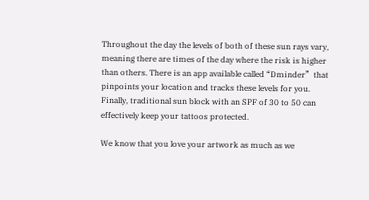Throughout the day the levels of both of these sun rays vary, meaning there are times of the day where the risk is higher than others. There is an app available called “Dminder”  that pinpoints your location and tracks these levels for you. Finally, traditional sun block with an SPF of 30 to 50 can effectively keep your tattoos protected.

We know that you love your artwork as much as we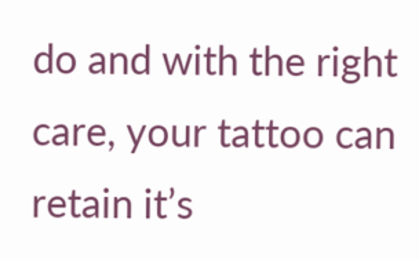do and with the right care, your tattoo can retain it’s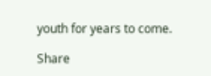youth for years to come.

Share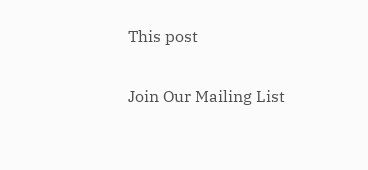This post

Join Our Mailing List